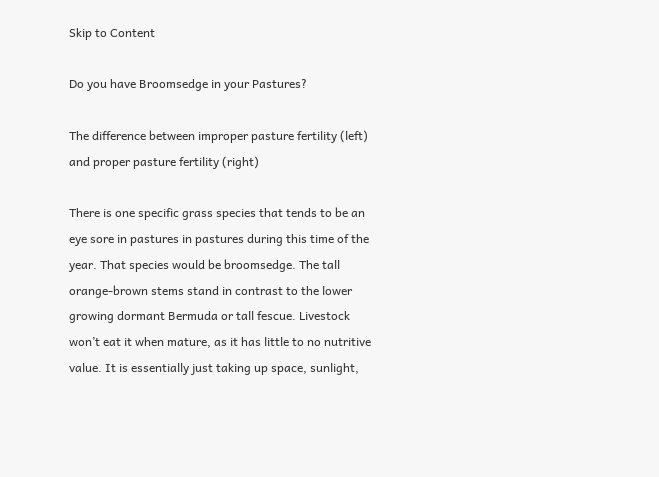Skip to Content

Do you have Broomsedge in your Pastures?

The difference between improper pasture fertility (left) and proper pasture fertility (right)

There is one specific grass species that tends to be an eye sore in pastures in pastures during this time of the year. That species would be broomsedge. The tall orange-brown stems stand in contrast to the lower growing dormant Bermuda or tall fescue. Livestock won’t eat it when mature, as it has little to no nutritive value. It is essentially just taking up space, sunlight,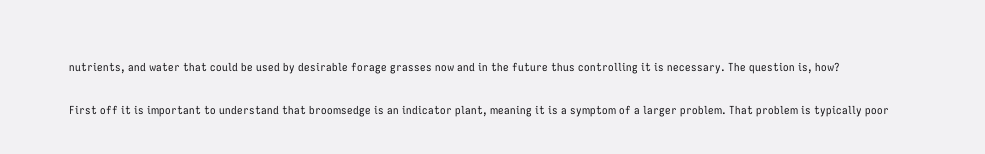nutrients, and water that could be used by desirable forage grasses now and in the future thus controlling it is necessary. The question is, how?

First off it is important to understand that broomsedge is an indicator plant, meaning it is a symptom of a larger problem. That problem is typically poor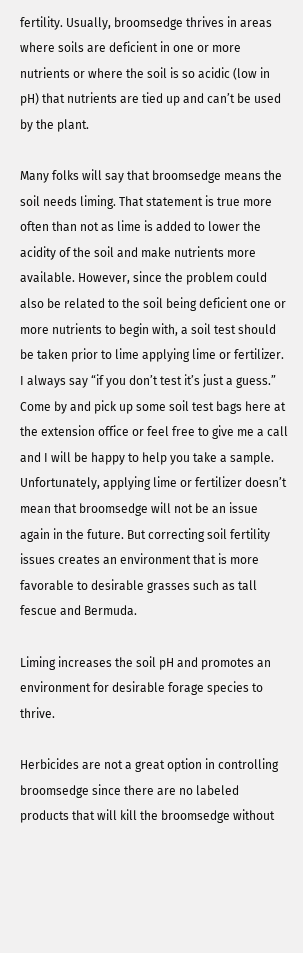fertility. Usually, broomsedge thrives in areas where soils are deficient in one or more nutrients or where the soil is so acidic (low in pH) that nutrients are tied up and can’t be used by the plant.

Many folks will say that broomsedge means the soil needs liming. That statement is true more often than not as lime is added to lower the acidity of the soil and make nutrients more available. However, since the problem could also be related to the soil being deficient one or more nutrients to begin with, a soil test should be taken prior to lime applying lime or fertilizer. I always say “if you don’t test it’s just a guess.” Come by and pick up some soil test bags here at the extension office or feel free to give me a call and I will be happy to help you take a sample. Unfortunately, applying lime or fertilizer doesn’t mean that broomsedge will not be an issue again in the future. But correcting soil fertility issues creates an environment that is more favorable to desirable grasses such as tall fescue and Bermuda.

Liming increases the soil pH and promotes an environment for desirable forage species to thrive.

Herbicides are not a great option in controlling broomsedge since there are no labeled products that will kill the broomsedge without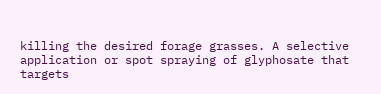killing the desired forage grasses. A selective application or spot spraying of glyphosate that targets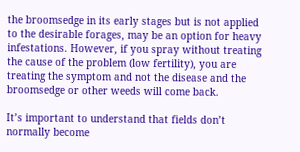the broomsedge in its early stages but is not applied to the desirable forages, may be an option for heavy infestations. However, if you spray without treating the cause of the problem (low fertility), you are treating the symptom and not the disease and the broomsedge or other weeds will come back.

It’s important to understand that fields don’t normally become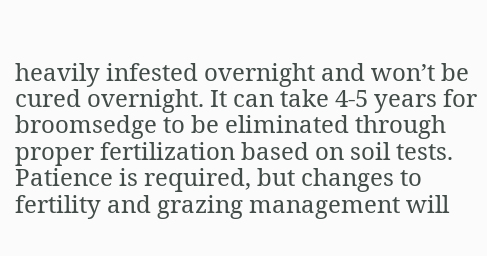heavily infested overnight and won’t be cured overnight. It can take 4-5 years for broomsedge to be eliminated through proper fertilization based on soil tests. Patience is required, but changes to fertility and grazing management will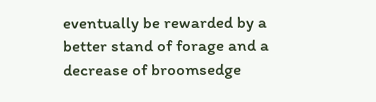eventually be rewarded by a better stand of forage and a decrease of broomsedge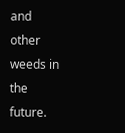and other weeds in the future.